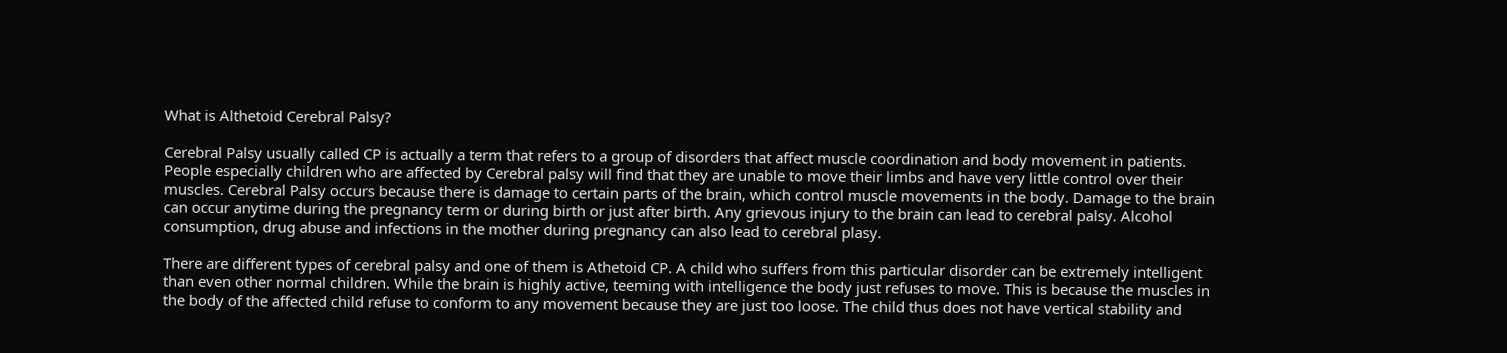What is Althetoid Cerebral Palsy?

Cerebral Palsy usually called CP is actually a term that refers to a group of disorders that affect muscle coordination and body movement in patients. People especially children who are affected by Cerebral palsy will find that they are unable to move their limbs and have very little control over their muscles. Cerebral Palsy occurs because there is damage to certain parts of the brain, which control muscle movements in the body. Damage to the brain can occur anytime during the pregnancy term or during birth or just after birth. Any grievous injury to the brain can lead to cerebral palsy. Alcohol consumption, drug abuse and infections in the mother during pregnancy can also lead to cerebral plasy.

There are different types of cerebral palsy and one of them is Athetoid CP. A child who suffers from this particular disorder can be extremely intelligent than even other normal children. While the brain is highly active, teeming with intelligence the body just refuses to move. This is because the muscles in the body of the affected child refuse to conform to any movement because they are just too loose. The child thus does not have vertical stability and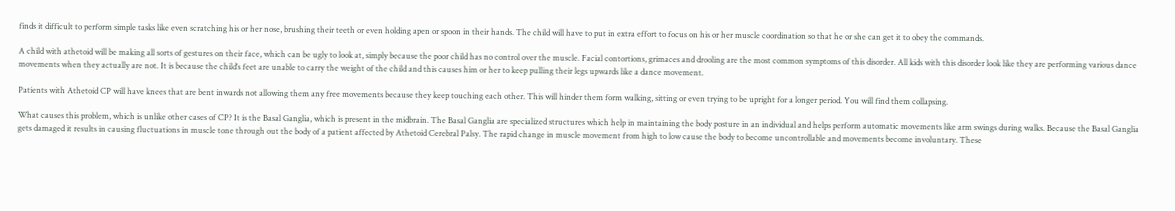finds it difficult to perform simple tasks like even scratching his or her nose, brushing their teeth or even holding apen or spoon in their hands. The child will have to put in extra effort to focus on his or her muscle coordination so that he or she can get it to obey the commands.

A child with athetoid will be making all sorts of gestures on their face, which can be ugly to look at, simply because the poor child has no control over the muscle. Facial contortions, grimaces and drooling are the most common symptoms of this disorder. All kids with this disorder look like they are performing various dance movements when they actually are not. It is because the child’s feet are unable to carry the weight of the child and this causes him or her to keep pulling their legs upwards like a dance movement.

Patients with Athetoid CP will have knees that are bent inwards not allowing them any free movements because they keep touching each other. This will hinder them form walking, sitting or even trying to be upright for a longer period. You will find them collapsing.

What causes this problem, which is unlike other cases of CP? It is the Basal Ganglia, which is present in the midbrain. The Basal Ganglia are specialized structures which help in maintaining the body posture in an individual and helps perform automatic movements like arm swings during walks. Because the Basal Ganglia gets damaged it results in causing fluctuations in muscle tone through out the body of a patient affected by Athetoid Cerebral Palsy. The rapid change in muscle movement from high to low cause the body to become uncontrollable and movements become involuntary. These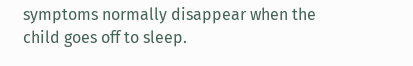symptoms normally disappear when the child goes off to sleep.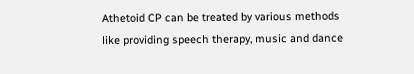Athetoid CP can be treated by various methods like providing speech therapy, music and dance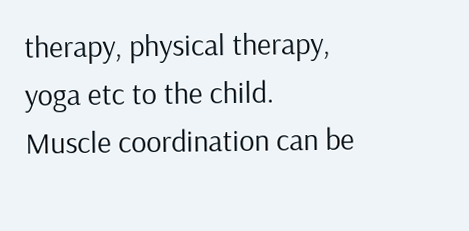therapy, physical therapy, yoga etc to the child. Muscle coordination can be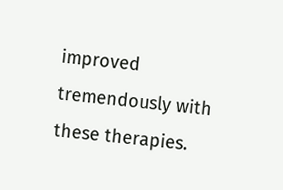improved tremendously with these therapies.